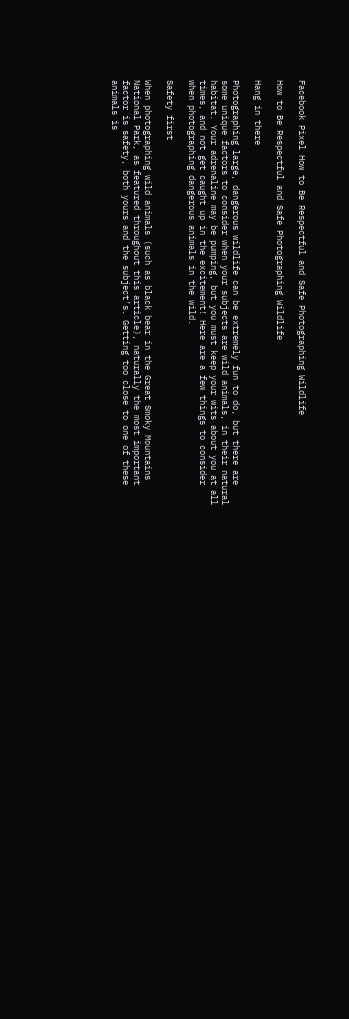Facebook Pixel How to Be Respectful and Safe Photographing Wildlife

How to Be Respectful and Safe Photographing Wildlife

Hang in there

Photographing large, dangerous wildlife can be extremely fun to do, but there are some unique factors to consider when your subjects are wild animals, in their natural habitat. Your adrenaline may be pumping, but you must keep your wits about you at all times, and not get caught up in the excitement! Here are a few things to consider when photographing dangerous animals in the wild.

Safety first

When photographing wild animals (such as black bear in the Great Smoky Mountains National Park, as featured throughout this article), naturally the most important factor is safety, both yours and the subject’s. Getting too close to one of these animals is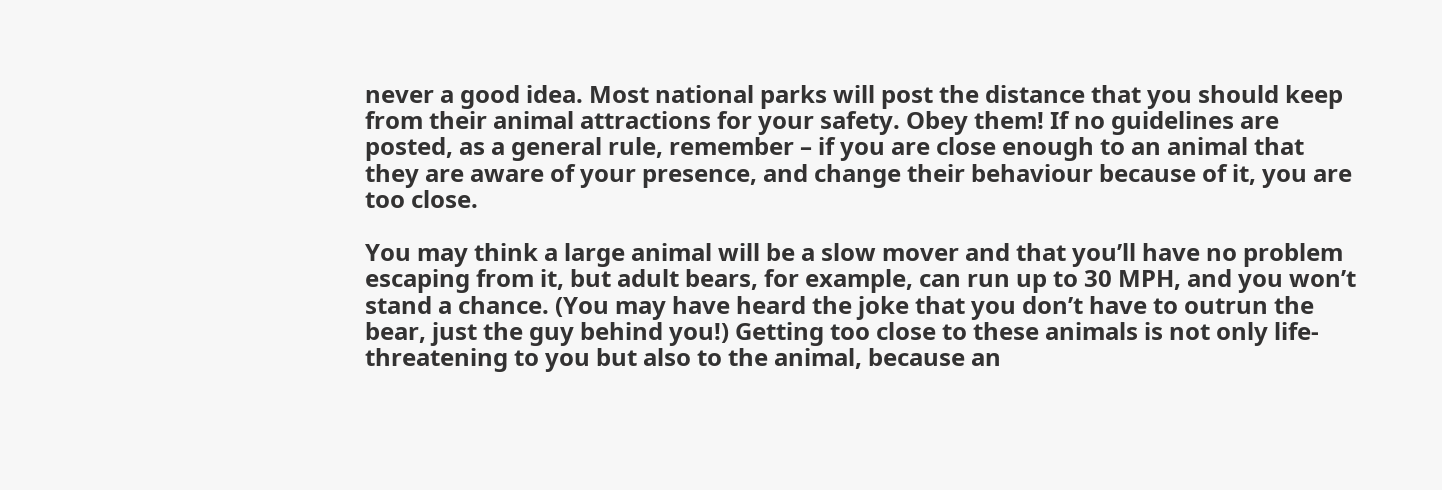never a good idea. Most national parks will post the distance that you should keep from their animal attractions for your safety. Obey them! If no guidelines are posted, as a general rule, remember – if you are close enough to an animal that they are aware of your presence, and change their behaviour because of it, you are too close.

You may think a large animal will be a slow mover and that you’ll have no problem escaping from it, but adult bears, for example, can run up to 30 MPH, and you won’t stand a chance. (You may have heard the joke that you don’t have to outrun the bear, just the guy behind you!) Getting too close to these animals is not only life-threatening to you but also to the animal, because an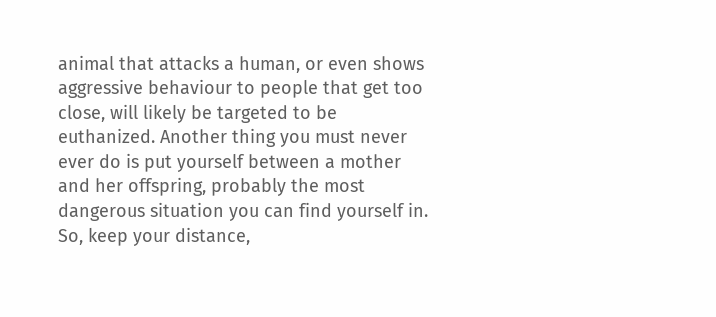animal that attacks a human, or even shows aggressive behaviour to people that get too close, will likely be targeted to be euthanized. Another thing you must never ever do is put yourself between a mother and her offspring, probably the most dangerous situation you can find yourself in. So, keep your distance,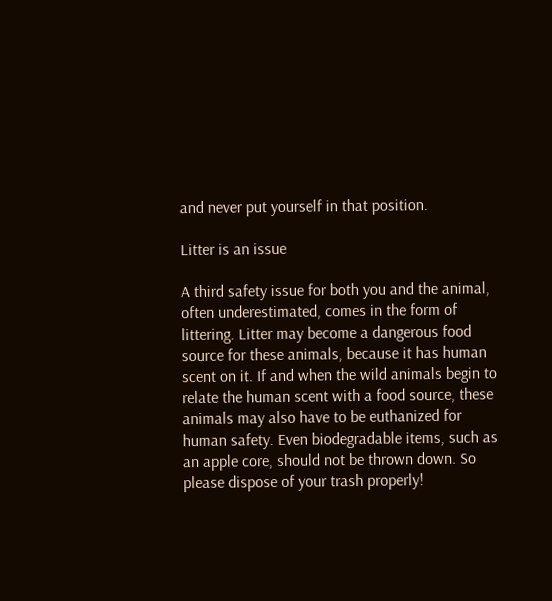and never put yourself in that position.

Litter is an issue

A third safety issue for both you and the animal, often underestimated, comes in the form of littering. Litter may become a dangerous food source for these animals, because it has human scent on it. If and when the wild animals begin to relate the human scent with a food source, these animals may also have to be euthanized for human safety. Even biodegradable items, such as an apple core, should not be thrown down. So please dispose of your trash properly!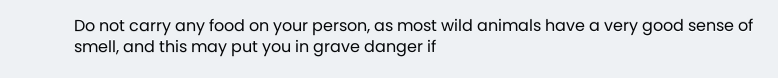Do not carry any food on your person, as most wild animals have a very good sense of smell, and this may put you in grave danger if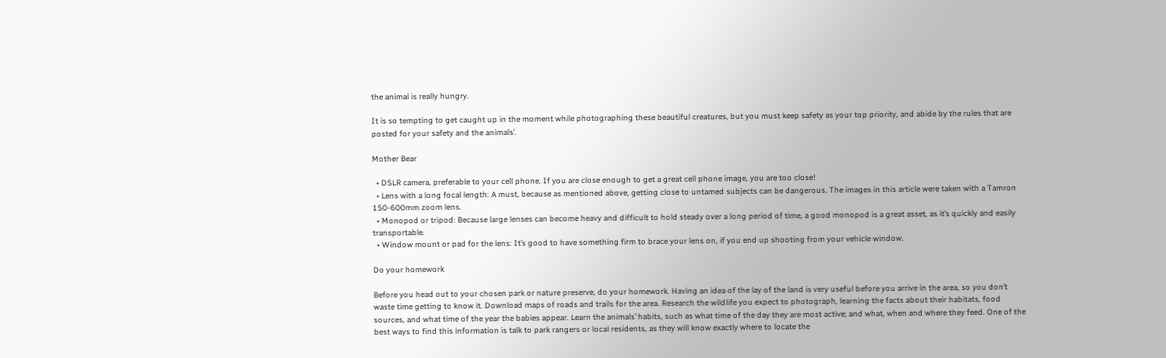the animal is really hungry.

It is so tempting to get caught up in the moment while photographing these beautiful creatures, but you must keep safety as your top priority, and abide by the rules that are posted for your safety and the animals’.

Mother Bear

  • DSLR camera, preferable to your cell phone. If you are close enough to get a great cell phone image, you are too close!
  • Lens with a long focal length: A must, because as mentioned above, getting close to untamed subjects can be dangerous. The images in this article were taken with a Tamron 150-600mm zoom lens.
  • Monopod or tripod: Because large lenses can become heavy and difficult to hold steady over a long period of time, a good monopod is a great asset, as it’s quickly and easily transportable.
  • Window mount or pad for the lens: It’s good to have something firm to brace your lens on, if you end up shooting from your vehicle window.

Do your homework

Before you head out to your chosen park or nature preserve, do your homework. Having an idea of the lay of the land is very useful before you arrive in the area, so you don’t waste time getting to know it. Download maps of roads and trails for the area. Research the wildlife you expect to photograph, learning the facts about their habitats, food sources, and what time of the year the babies appear. Learn the animals’ habits, such as what time of the day they are most active; and what, when and where they feed. One of the best ways to find this information is talk to park rangers or local residents, as they will know exactly where to locate the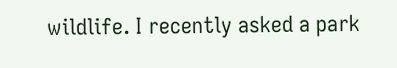wildlife. I recently asked a park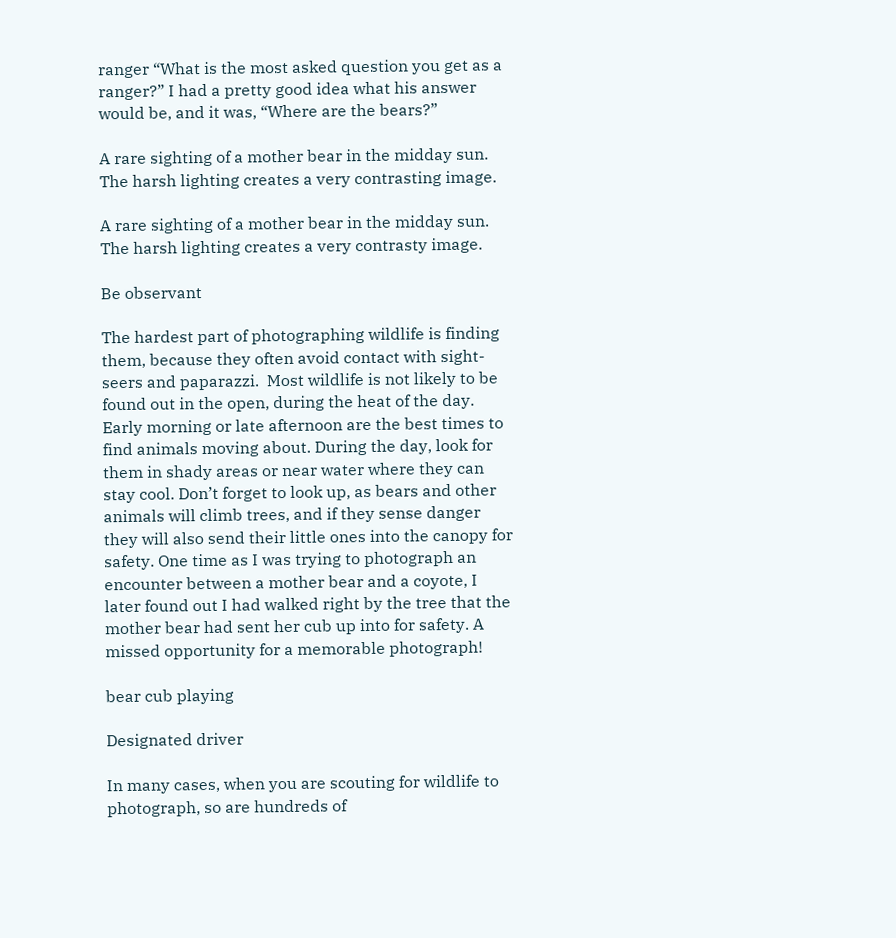ranger “What is the most asked question you get as a ranger?” I had a pretty good idea what his answer would be, and it was, “Where are the bears?”

A rare sighting of a mother bear in the midday sun. The harsh lighting creates a very contrasting image.

A rare sighting of a mother bear in the midday sun. The harsh lighting creates a very contrasty image.

Be observant

The hardest part of photographing wildlife is finding them, because they often avoid contact with sight-seers and paparazzi.  Most wildlife is not likely to be found out in the open, during the heat of the day. Early morning or late afternoon are the best times to find animals moving about. During the day, look for them in shady areas or near water where they can stay cool. Don’t forget to look up, as bears and other animals will climb trees, and if they sense danger they will also send their little ones into the canopy for safety. One time as I was trying to photograph an encounter between a mother bear and a coyote, I later found out I had walked right by the tree that the mother bear had sent her cub up into for safety. A missed opportunity for a memorable photograph!

bear cub playing

Designated driver

In many cases, when you are scouting for wildlife to photograph, so are hundreds of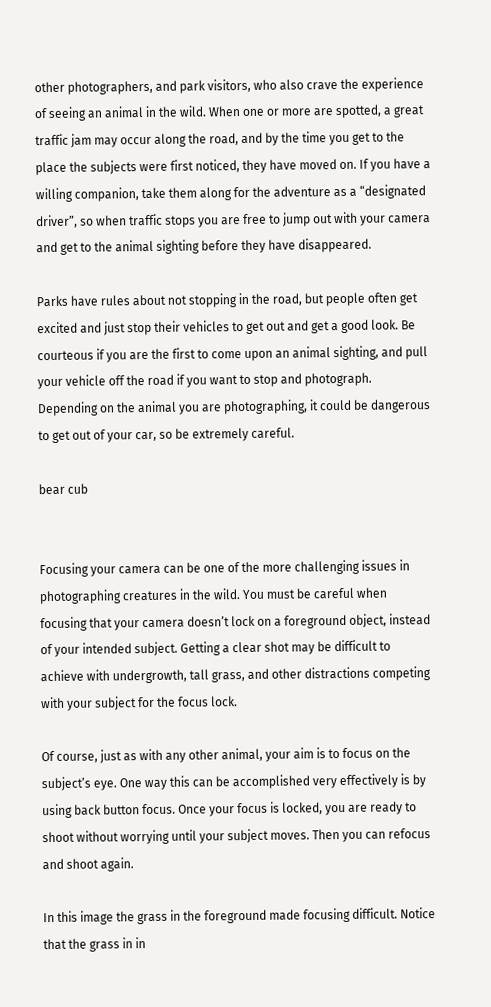other photographers, and park visitors, who also crave the experience of seeing an animal in the wild. When one or more are spotted, a great traffic jam may occur along the road, and by the time you get to the place the subjects were first noticed, they have moved on. If you have a willing companion, take them along for the adventure as a “designated driver”, so when traffic stops you are free to jump out with your camera and get to the animal sighting before they have disappeared.

Parks have rules about not stopping in the road, but people often get excited and just stop their vehicles to get out and get a good look. Be courteous if you are the first to come upon an animal sighting, and pull your vehicle off the road if you want to stop and photograph. Depending on the animal you are photographing, it could be dangerous to get out of your car, so be extremely careful.

bear cub


Focusing your camera can be one of the more challenging issues in photographing creatures in the wild. You must be careful when focusing that your camera doesn’t lock on a foreground object, instead of your intended subject. Getting a clear shot may be difficult to achieve with undergrowth, tall grass, and other distractions competing with your subject for the focus lock.

Of course, just as with any other animal, your aim is to focus on the subject’s eye. One way this can be accomplished very effectively is by using back button focus. Once your focus is locked, you are ready to shoot without worrying until your subject moves. Then you can refocus and shoot again.

In this image the grass in the foreground made focusing difficult. Notice that the grass in in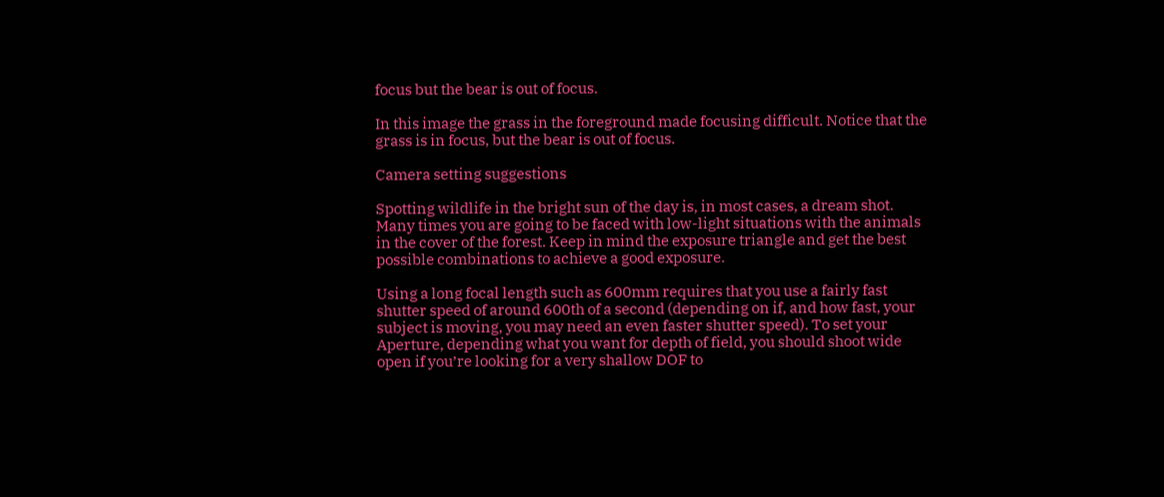focus but the bear is out of focus.

In this image the grass in the foreground made focusing difficult. Notice that the grass is in focus, but the bear is out of focus.

Camera setting suggestions

Spotting wildlife in the bright sun of the day is, in most cases, a dream shot. Many times you are going to be faced with low-light situations with the animals in the cover of the forest. Keep in mind the exposure triangle and get the best possible combinations to achieve a good exposure.

Using a long focal length such as 600mm requires that you use a fairly fast shutter speed of around 600th of a second (depending on if, and how fast, your subject is moving, you may need an even faster shutter speed). To set your Aperture, depending what you want for depth of field, you should shoot wide open if you’re looking for a very shallow DOF to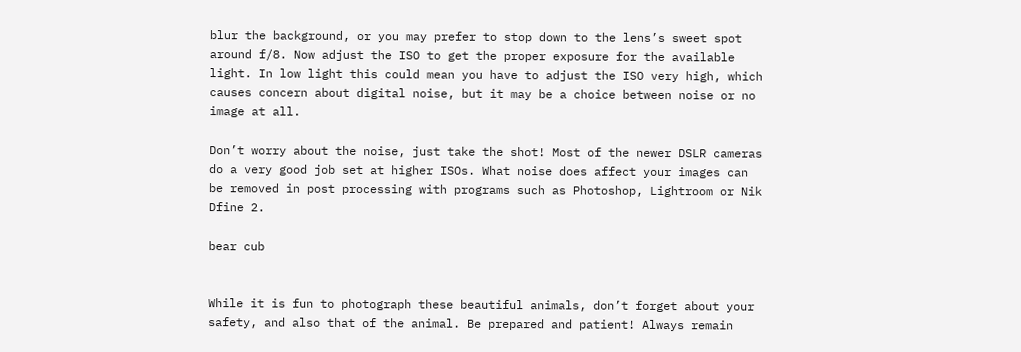blur the background, or you may prefer to stop down to the lens’s sweet spot around f/8. Now adjust the ISO to get the proper exposure for the available light. In low light this could mean you have to adjust the ISO very high, which causes concern about digital noise, but it may be a choice between noise or no image at all.

Don’t worry about the noise, just take the shot! Most of the newer DSLR cameras do a very good job set at higher ISOs. What noise does affect your images can be removed in post processing with programs such as Photoshop, Lightroom or Nik Dfine 2.

bear cub


While it is fun to photograph these beautiful animals, don’t forget about your safety, and also that of the animal. Be prepared and patient! Always remain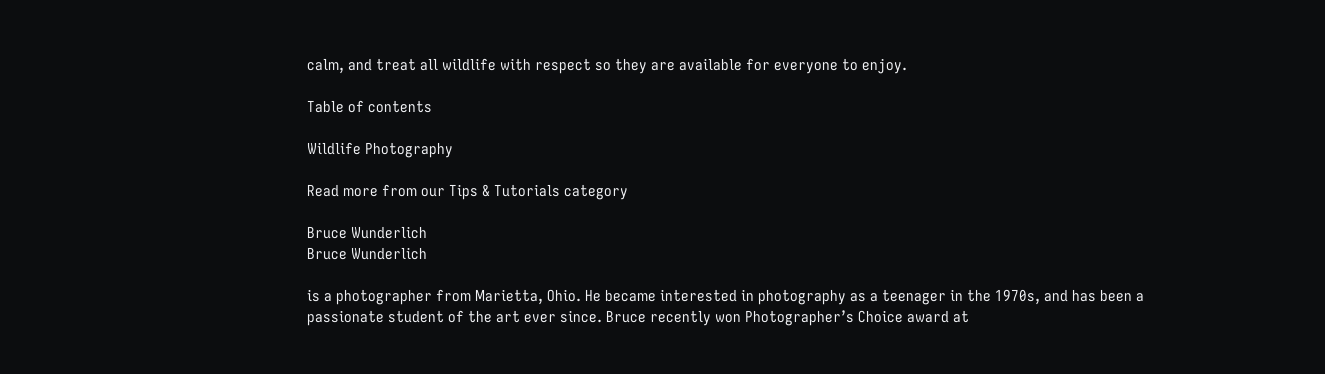calm, and treat all wildlife with respect so they are available for everyone to enjoy.

Table of contents

Wildlife Photography

Read more from our Tips & Tutorials category

Bruce Wunderlich
Bruce Wunderlich

is a photographer from Marietta, Ohio. He became interested in photography as a teenager in the 1970s, and has been a passionate student of the art ever since. Bruce recently won Photographer’s Choice award at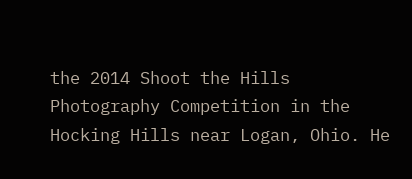the 2014 Shoot the Hills Photography Competition in the Hocking Hills near Logan, Ohio. He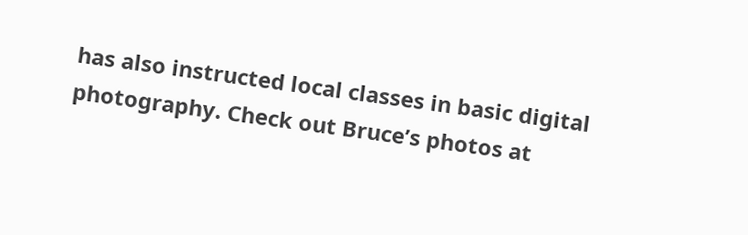has also instructed local classes in basic digital photography. Check out Bruce’s photos at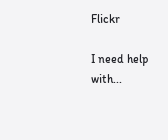Flickr

I need help with...